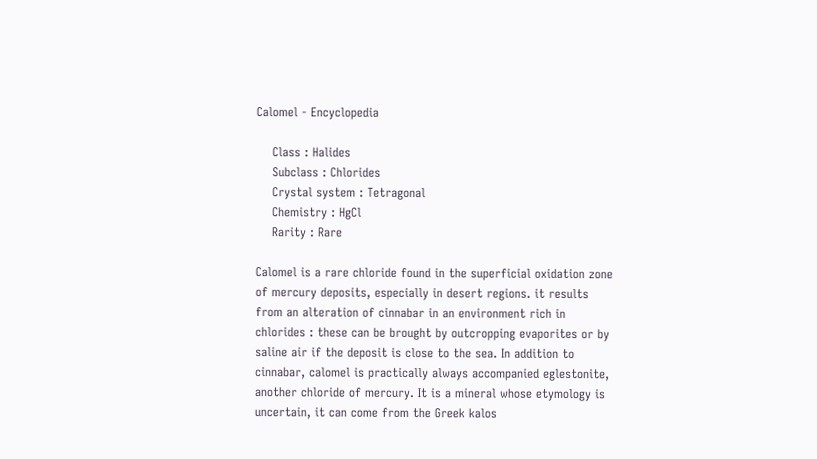Calomel - Encyclopedia

    Class : Halides
    Subclass : Chlorides
    Crystal system : Tetragonal
    Chemistry : HgCl
    Rarity : Rare

Calomel is a rare chloride found in the superficial oxidation zone of mercury deposits, especially in desert regions. it results from an alteration of cinnabar in an environment rich in chlorides : these can be brought by outcropping evaporites or by saline air if the deposit is close to the sea. In addition to cinnabar, calomel is practically always accompanied eglestonite, another chloride of mercury. It is a mineral whose etymology is uncertain, it can come from the Greek kalos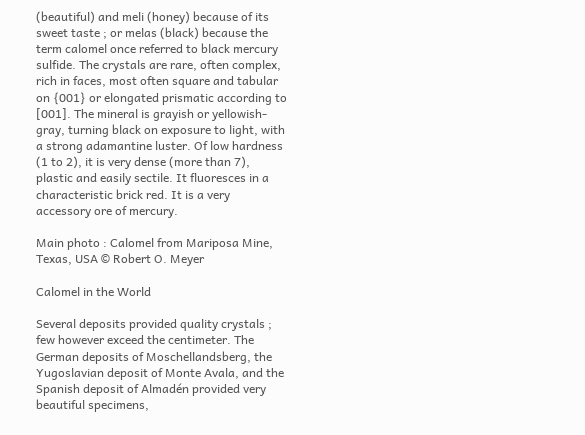(beautiful) and meli (honey) because of its sweet taste ; or melas (black) because the term calomel once referred to black mercury sulfide. The crystals are rare, often complex, rich in faces, most often square and tabular on {001} or elongated prismatic according to [001]. The mineral is grayish or yellowish-gray, turning black on exposure to light, with a strong adamantine luster. Of low hardness (1 to 2), it is very dense (more than 7), plastic and easily sectile. It fluoresces in a characteristic brick red. It is a very accessory ore of mercury.

Main photo : Calomel from Mariposa Mine, Texas, USA © Robert O. Meyer

Calomel in the World

Several deposits provided quality crystals ; few however exceed the centimeter. The German deposits of Moschellandsberg, the Yugoslavian deposit of Monte Avala, and the Spanish deposit of Almadén provided very beautiful specimens,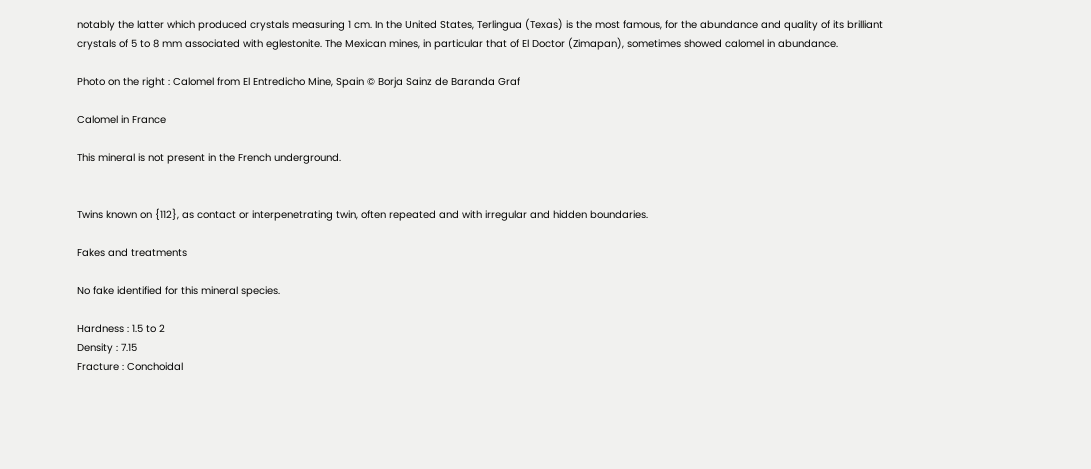notably the latter which produced crystals measuring 1 cm. In the United States, Terlingua (Texas) is the most famous, for the abundance and quality of its brilliant crystals of 5 to 8 mm associated with eglestonite. The Mexican mines, in particular that of El Doctor (Zimapan), sometimes showed calomel in abundance.

Photo on the right : Calomel from El Entredicho Mine, Spain © Borja Sainz de Baranda Graf

Calomel in France

This mineral is not present in the French underground.


Twins known on {112}, as contact or interpenetrating twin, often repeated and with irregular and hidden boundaries.

Fakes and treatments

No fake identified for this mineral species.

Hardness : 1.5 to 2
Density : 7.15
Fracture : Conchoidal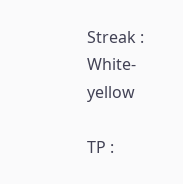Streak : White-yellow

TP :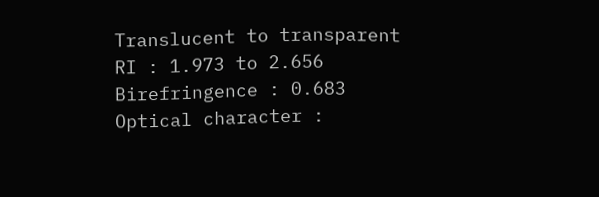Translucent to transparent
RI : 1.973 to 2.656
Birefringence : 0.683
Optical character :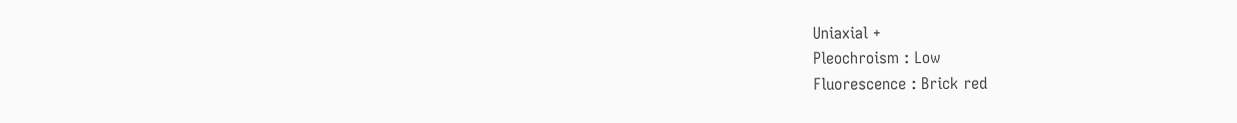Uniaxial +
Pleochroism : Low
Fluorescence : Brick red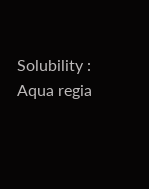Solubility : Aqua regia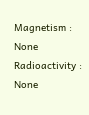Magnetism : None
Radioactivity : None